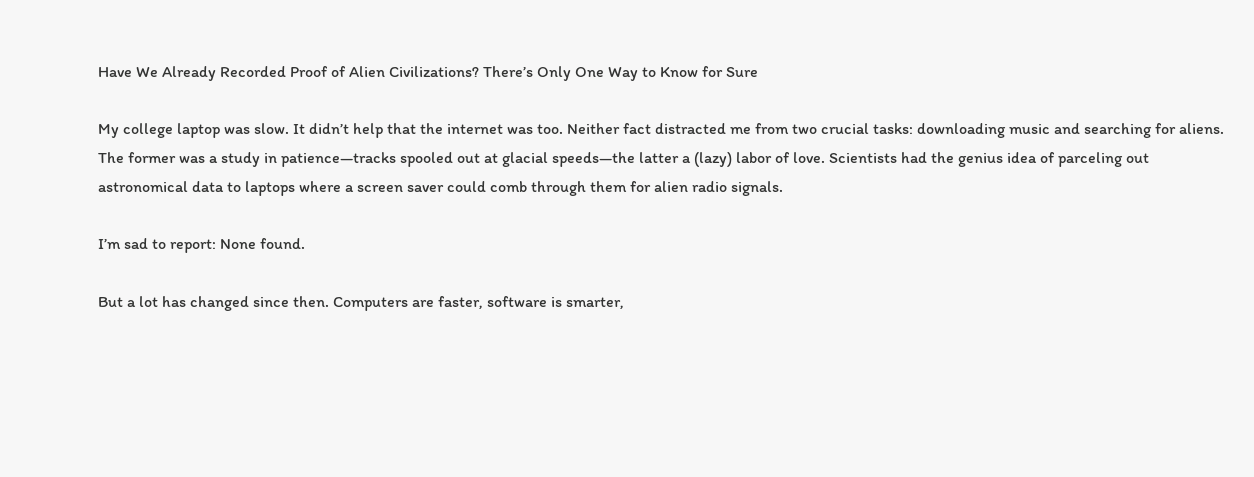Have We Already Recorded Proof of Alien Civilizations? There’s Only One Way to Know for Sure

My college laptop was slow. It didn’t help that the internet was too. Neither fact distracted me from two crucial tasks: downloading music and searching for aliens. The former was a study in patience—tracks spooled out at glacial speeds—the latter a (lazy) labor of love. Scientists had the genius idea of parceling out astronomical data to laptops where a screen saver could comb through them for alien radio signals.

I’m sad to report: None found.

But a lot has changed since then. Computers are faster, software is smarter,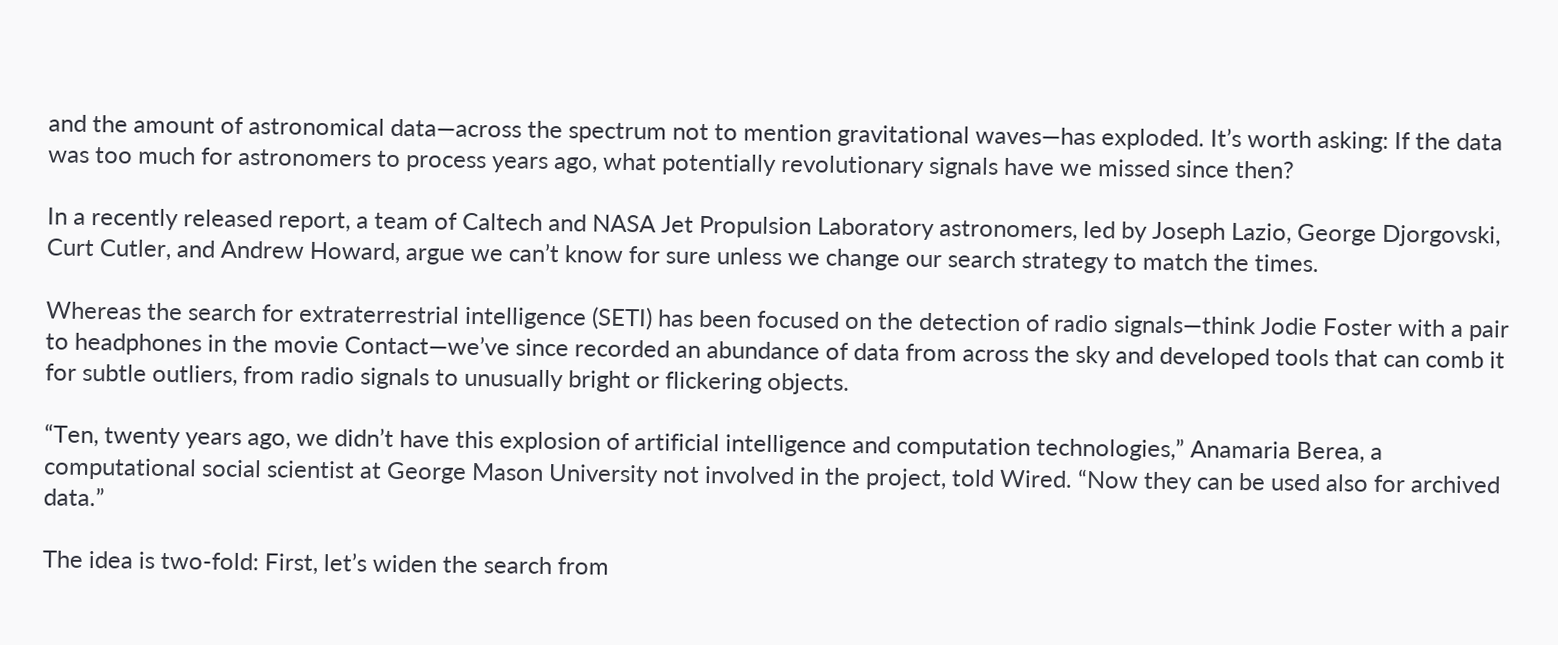and the amount of astronomical data—across the spectrum not to mention gravitational waves—has exploded. It’s worth asking: If the data was too much for astronomers to process years ago, what potentially revolutionary signals have we missed since then?

In a recently released report, a team of Caltech and NASA Jet Propulsion Laboratory astronomers, led by Joseph Lazio, George Djorgovski, Curt Cutler, and Andrew Howard, argue we can’t know for sure unless we change our search strategy to match the times.

Whereas the search for extraterrestrial intelligence (SETI) has been focused on the detection of radio signals—think Jodie Foster with a pair to headphones in the movie Contact—we’ve since recorded an abundance of data from across the sky and developed tools that can comb it for subtle outliers, from radio signals to unusually bright or flickering objects.

“Ten, twenty years ago, we didn’t have this explosion of artificial intelligence and computation technologies,” Anamaria Berea, a computational social scientist at George Mason University not involved in the project, told Wired. “Now they can be used also for archived data.”

The idea is two-fold: First, let’s widen the search from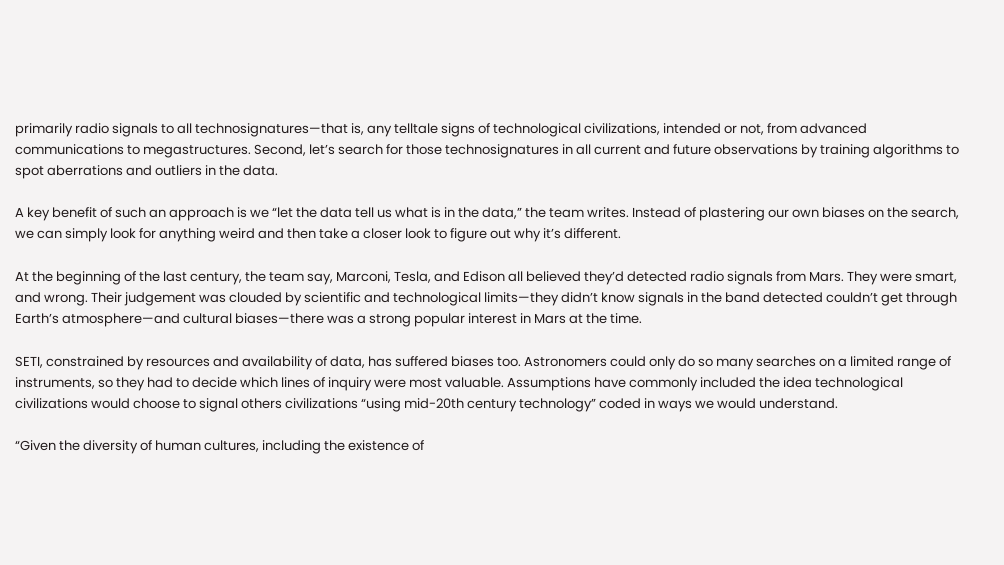primarily radio signals to all technosignatures—that is, any telltale signs of technological civilizations, intended or not, from advanced communications to megastructures. Second, let’s search for those technosignatures in all current and future observations by training algorithms to spot aberrations and outliers in the data.

A key benefit of such an approach is we “let the data tell us what is in the data,” the team writes. Instead of plastering our own biases on the search, we can simply look for anything weird and then take a closer look to figure out why it’s different.

At the beginning of the last century, the team say, Marconi, Tesla, and Edison all believed they’d detected radio signals from Mars. They were smart, and wrong. Their judgement was clouded by scientific and technological limits—they didn’t know signals in the band detected couldn’t get through Earth’s atmosphere—and cultural biases—there was a strong popular interest in Mars at the time.

SETI, constrained by resources and availability of data, has suffered biases too. Astronomers could only do so many searches on a limited range of instruments, so they had to decide which lines of inquiry were most valuable. Assumptions have commonly included the idea technological civilizations would choose to signal others civilizations “using mid-20th century technology” coded in ways we would understand.

“Given the diversity of human cultures, including the existence of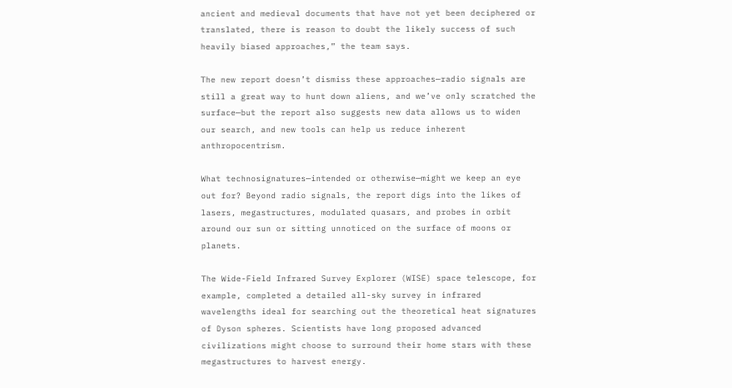ancient and medieval documents that have not yet been deciphered or translated, there is reason to doubt the likely success of such heavily biased approaches,” the team says.

The new report doesn’t dismiss these approaches—radio signals are still a great way to hunt down aliens, and we’ve only scratched the surface—but the report also suggests new data allows us to widen our search, and new tools can help us reduce inherent anthropocentrism.

What technosignatures—intended or otherwise—might we keep an eye out for? Beyond radio signals, the report digs into the likes of lasers, megastructures, modulated quasars, and probes in orbit around our sun or sitting unnoticed on the surface of moons or planets.

The Wide-Field Infrared Survey Explorer (WISE) space telescope, for example, completed a detailed all-sky survey in infrared wavelengths ideal for searching out the theoretical heat signatures of Dyson spheres. Scientists have long proposed advanced civilizations might choose to surround their home stars with these megastructures to harvest energy.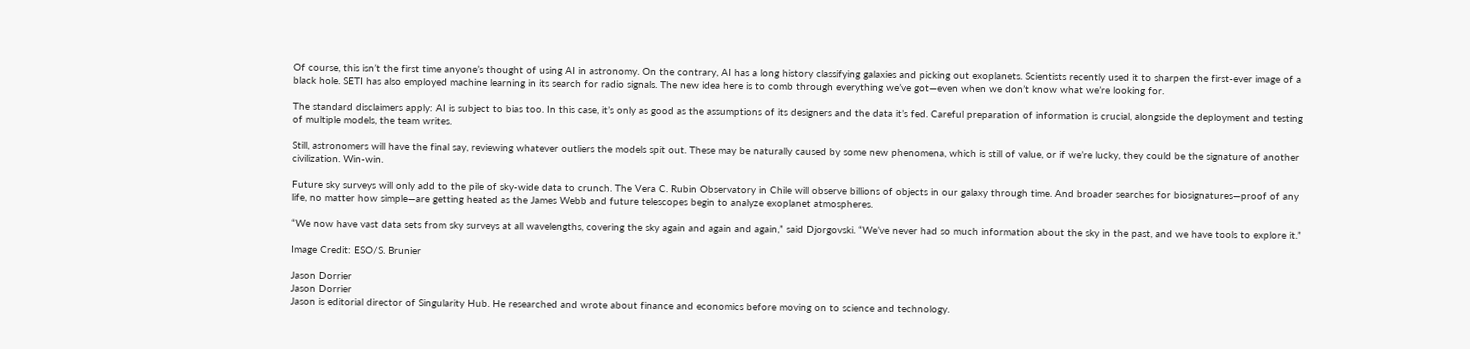Of course, this isn’t the first time anyone’s thought of using AI in astronomy. On the contrary, AI has a long history classifying galaxies and picking out exoplanets. Scientists recently used it to sharpen the first-ever image of a black hole. SETI has also employed machine learning in its search for radio signals. The new idea here is to comb through everything we’ve got—even when we don’t know what we’re looking for.

The standard disclaimers apply: AI is subject to bias too. In this case, it’s only as good as the assumptions of its designers and the data it’s fed. Careful preparation of information is crucial, alongside the deployment and testing of multiple models, the team writes.

Still, astronomers will have the final say, reviewing whatever outliers the models spit out. These may be naturally caused by some new phenomena, which is still of value, or if we’re lucky, they could be the signature of another civilization. Win-win.

Future sky surveys will only add to the pile of sky-wide data to crunch. The Vera C. Rubin Observatory in Chile will observe billions of objects in our galaxy through time. And broader searches for biosignatures—proof of any life, no matter how simple—are getting heated as the James Webb and future telescopes begin to analyze exoplanet atmospheres.

“We now have vast data sets from sky surveys at all wavelengths, covering the sky again and again and again,” said Djorgovski. “We’ve never had so much information about the sky in the past, and we have tools to explore it.”

Image Credit: ESO/S. Brunier

Jason Dorrier
Jason Dorrier
Jason is editorial director of Singularity Hub. He researched and wrote about finance and economics before moving on to science and technology.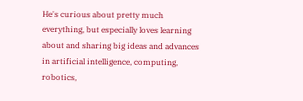He's curious about pretty much everything, but especially loves learning about and sharing big ideas and advances in artificial intelligence, computing, robotics,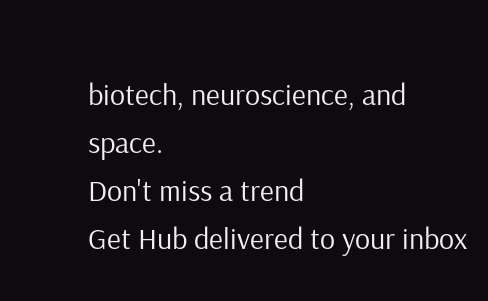biotech, neuroscience, and space.
Don't miss a trend
Get Hub delivered to your inbox